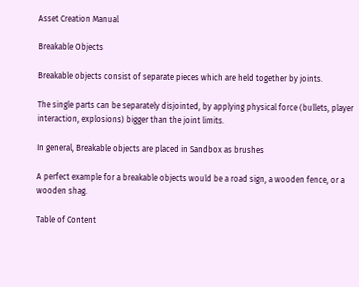Asset Creation Manual

Breakable Objects

Breakable objects consist of separate pieces which are held together by joints.

The single parts can be separately disjointed, by applying physical force (bullets, player interaction, explosions) bigger than the joint limits.

In general, Breakable objects are placed in Sandbox as brushes

A perfect example for a breakable objects would be a road sign, a wooden fence, or a wooden shag.

Table of Content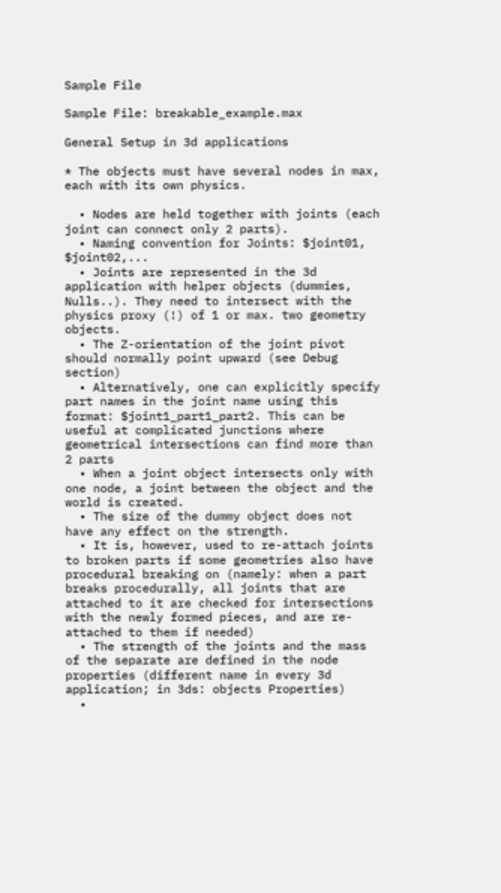Sample File

Sample File: breakable_example.max

General Setup in 3d applications

* The objects must have several nodes in max, each with its own physics.

  • Nodes are held together with joints (each joint can connect only 2 parts).
  • Naming convention for Joints: $joint01, $joint02,...
  • Joints are represented in the 3d application with helper objects (dummies, Nulls..). They need to intersect with the physics proxy (!) of 1 or max. two geometry objects.
  • The Z-orientation of the joint pivot should normally point upward (see Debug section)
  • Alternatively, one can explicitly specify part names in the joint name using this format: $joint1_part1_part2. This can be useful at complicated junctions where geometrical intersections can find more than 2 parts
  • When a joint object intersects only with one node, a joint between the object and the world is created.
  • The size of the dummy object does not have any effect on the strength.
  • It is, however, used to re-attach joints to broken parts if some geometries also have procedural breaking on (namely: when a part breaks procedurally, all joints that are attached to it are checked for intersections with the newly formed pieces, and are re-attached to them if needed)
  • The strength of the joints and the mass of the separate are defined in the node properties (different name in every 3d application; in 3ds: objects Properties)
  •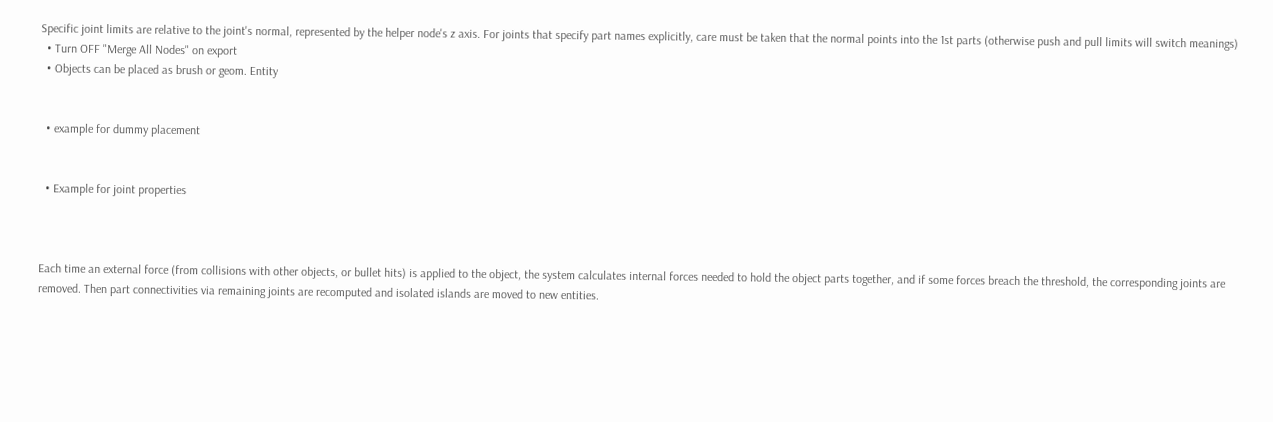Specific joint limits are relative to the joint's normal, represented by the helper node's z axis. For joints that specify part names explicitly, care must be taken that the normal points into the 1st parts (otherwise push and pull limits will switch meanings)
  • Turn OFF "Merge All Nodes" on export
  • Objects can be placed as brush or geom. Entity


  • example for dummy placement


  • Example for joint properties



Each time an external force (from collisions with other objects, or bullet hits) is applied to the object, the system calculates internal forces needed to hold the object parts together, and if some forces breach the threshold, the corresponding joints are removed. Then part connectivities via remaining joints are recomputed and isolated islands are moved to new entities.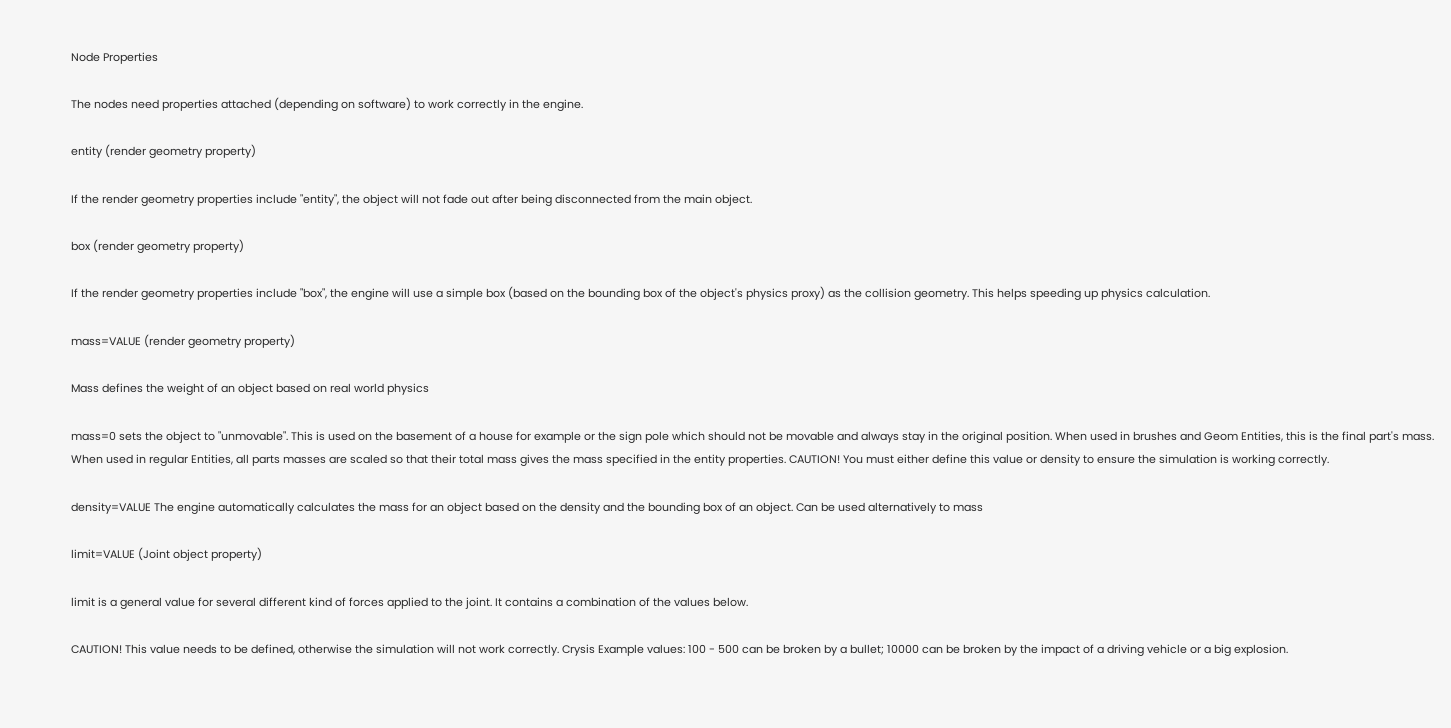Node Properties

The nodes need properties attached (depending on software) to work correctly in the engine.

entity (render geometry property)

If the render geometry properties include "entity", the object will not fade out after being disconnected from the main object.

box (render geometry property)

If the render geometry properties include "box", the engine will use a simple box (based on the bounding box of the object's physics proxy) as the collision geometry. This helps speeding up physics calculation.

mass=VALUE (render geometry property)

Mass defines the weight of an object based on real world physics

mass=0 sets the object to "unmovable". This is used on the basement of a house for example or the sign pole which should not be movable and always stay in the original position. When used in brushes and Geom Entities, this is the final part's mass. When used in regular Entities, all parts masses are scaled so that their total mass gives the mass specified in the entity properties. CAUTION! You must either define this value or density to ensure the simulation is working correctly.

density=VALUE The engine automatically calculates the mass for an object based on the density and the bounding box of an object. Can be used alternatively to mass

limit=VALUE (Joint object property)

limit is a general value for several different kind of forces applied to the joint. It contains a combination of the values below.

CAUTION! This value needs to be defined, otherwise the simulation will not work correctly. Crysis Example values: 100 - 500 can be broken by a bullet; 10000 can be broken by the impact of a driving vehicle or a big explosion.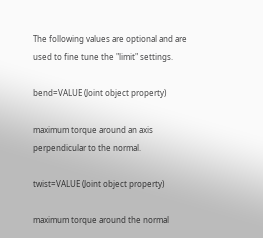The following values are optional and are used to fine tune the "limit" settings.

bend=VALUE (Joint object property)

maximum torque around an axis perpendicular to the normal.

twist=VALUE (Joint object property)

maximum torque around the normal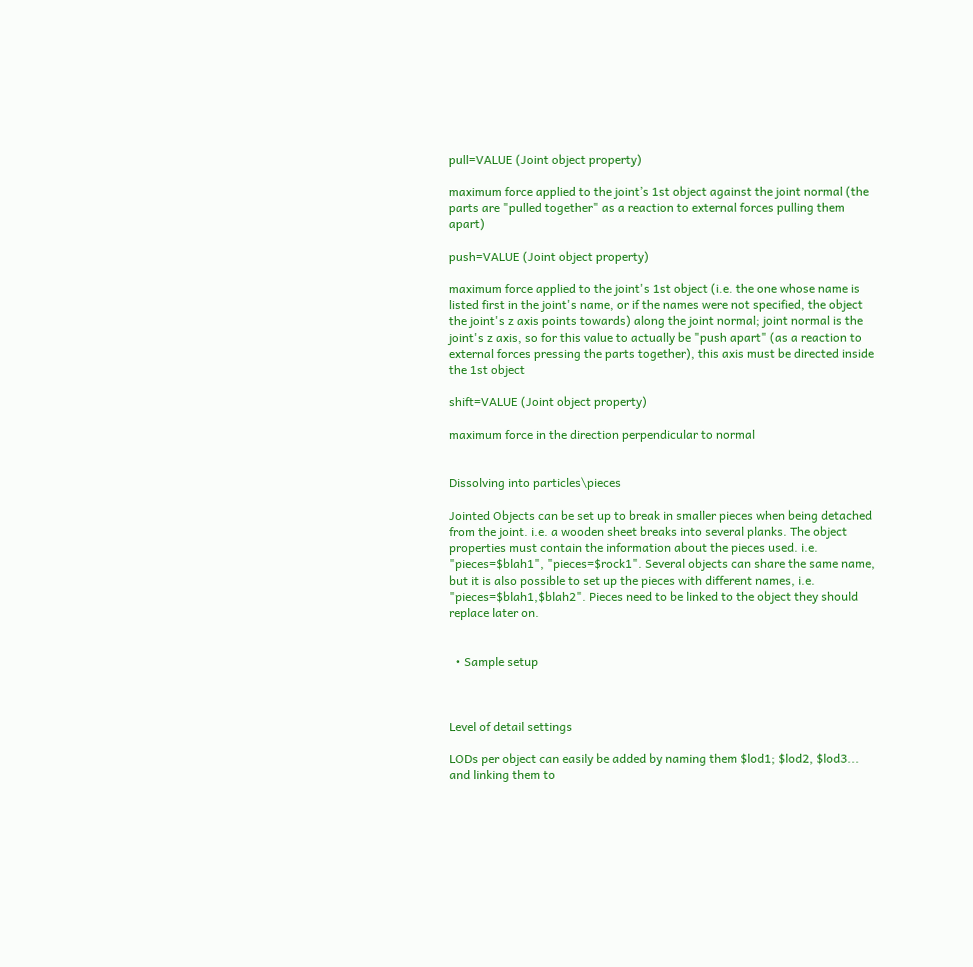pull=VALUE (Joint object property)

maximum force applied to the joint’s 1st object against the joint normal (the parts are "pulled together" as a reaction to external forces pulling them apart)

push=VALUE (Joint object property)

maximum force applied to the joint's 1st object (i.e. the one whose name is listed first in the joint's name, or if the names were not specified, the object the joint's z axis points towards) along the joint normal; joint normal is the joint's z axis, so for this value to actually be "push apart" (as a reaction to external forces pressing the parts together), this axis must be directed inside the 1st object

shift=VALUE (Joint object property)

maximum force in the direction perpendicular to normal


Dissolving into particles\pieces

Jointed Objects can be set up to break in smaller pieces when being detached from the joint. i.e. a wooden sheet breaks into several planks. The object properties must contain the information about the pieces used. i.e. "pieces=$blah1", "pieces=$rock1". Several objects can share the same name, but it is also possible to set up the pieces with different names, i.e. "pieces=$blah1,$blah2". Pieces need to be linked to the object they should replace later on.


  • Sample setup



Level of detail settings

LODs per object can easily be added by naming them $lod1; $lod2, $lod3... and linking them to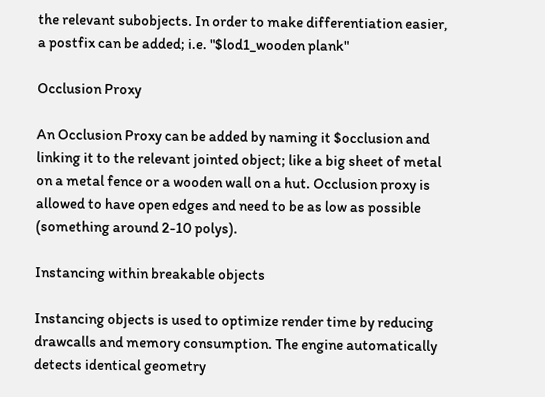the relevant subobjects. In order to make differentiation easier, a postfix can be added; i.e. "$lod1_wooden plank"

Occlusion Proxy

An Occlusion Proxy can be added by naming it $occlusion and linking it to the relevant jointed object; like a big sheet of metal on a metal fence or a wooden wall on a hut. Occlusion proxy is allowed to have open edges and need to be as low as possible (something around 2-10 polys).

Instancing within breakable objects

Instancing objects is used to optimize render time by reducing drawcalls and memory consumption. The engine automatically detects identical geometry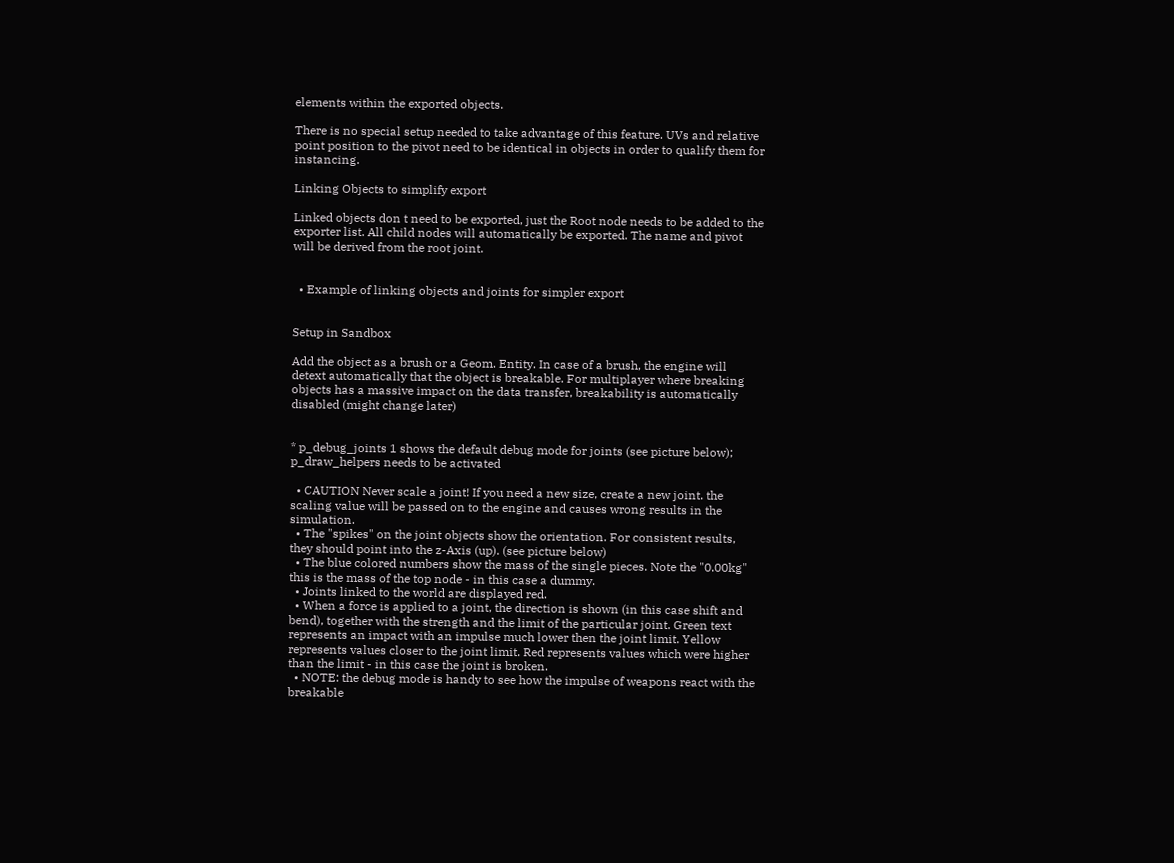elements within the exported objects.

There is no special setup needed to take advantage of this feature. UVs and relative point position to the pivot need to be identical in objects in order to qualify them for instancing.

Linking Objects to simplify export

Linked objects don t need to be exported, just the Root node needs to be added to the exporter list. All child nodes will automatically be exported. The name and pivot will be derived from the root joint.


  • Example of linking objects and joints for simpler export


Setup in Sandbox

Add the object as a brush or a Geom. Entity. In case of a brush, the engine will detext automatically that the object is breakable. For multiplayer where breaking objects has a massive impact on the data transfer, breakability is automatically disabled (might change later)


* p_debug_joints 1 shows the default debug mode for joints (see picture below); p_draw_helpers needs to be activated

  • CAUTION Never scale a joint! If you need a new size, create a new joint. the scaling value will be passed on to the engine and causes wrong results in the simulation.
  • The "spikes" on the joint objects show the orientation. For consistent results, they should point into the z-Axis (up). (see picture below)
  • The blue colored numbers show the mass of the single pieces. Note the "0.00kg" this is the mass of the top node - in this case a dummy.
  • Joints linked to the world are displayed red.
  • When a force is applied to a joint, the direction is shown (in this case shift and bend), together with the strength and the limit of the particular joint. Green text represents an impact with an impulse much lower then the joint limit. Yellow represents values closer to the joint limit. Red represents values which were higher than the limit - in this case the joint is broken.
  • NOTE: the debug mode is handy to see how the impulse of weapons react with the breakable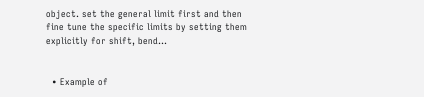object. set the general limit first and then fine tune the specific limits by setting them explicitly for shift, bend...


  • Example of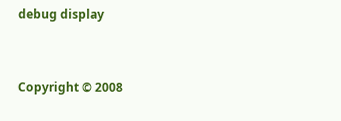debug display


Copyright © 2008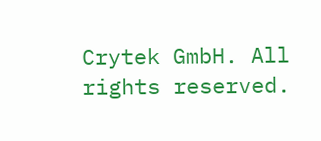Crytek GmbH. All rights reserved.